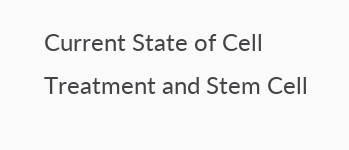Current State of Cell Treatment and Stem Cell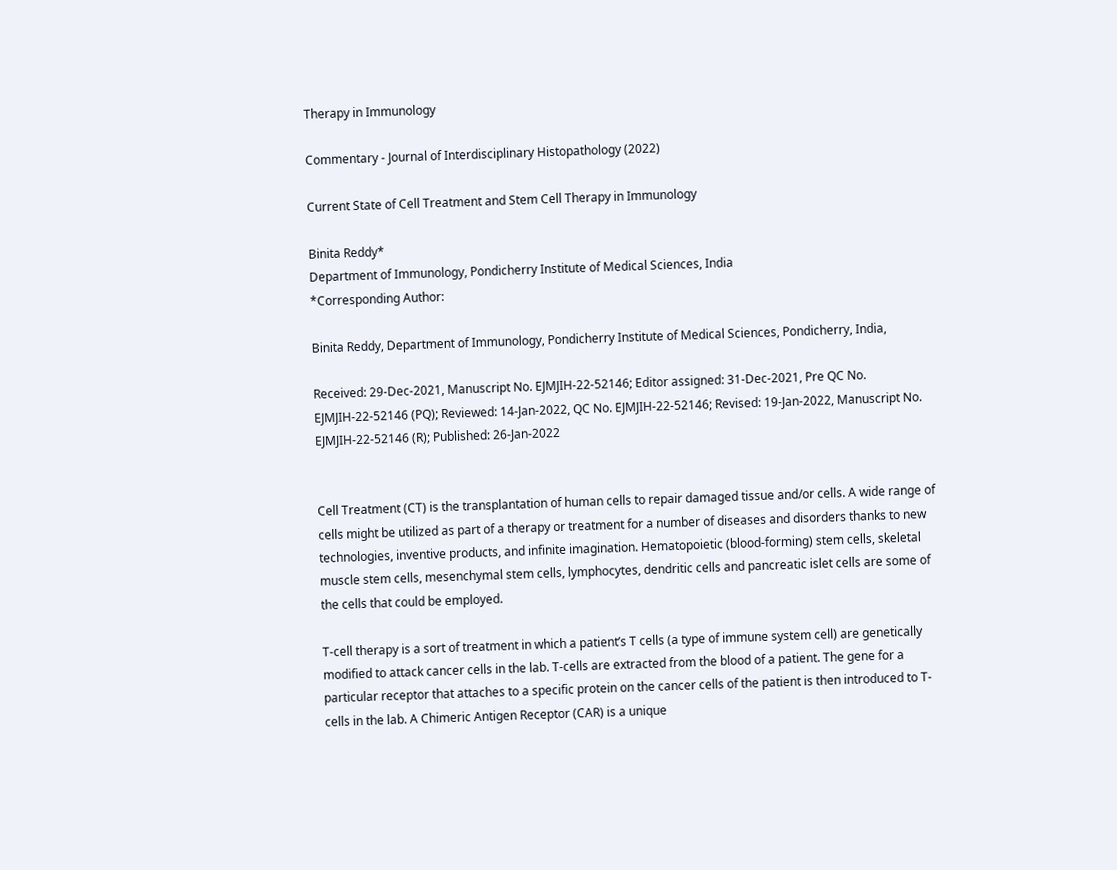Therapy in Immunology

Commentary - Journal of Interdisciplinary Histopathology (2022)

Current State of Cell Treatment and Stem Cell Therapy in Immunology

Binita Reddy*
Department of Immunology, Pondicherry Institute of Medical Sciences, India
*Corresponding Author:

Binita Reddy, Department of Immunology, Pondicherry Institute of Medical Sciences, Pondicherry, India,

Received: 29-Dec-2021, Manuscript No. EJMJIH-22-52146; Editor assigned: 31-Dec-2021, Pre QC No. EJMJIH-22-52146 (PQ); Reviewed: 14-Jan-2022, QC No. EJMJIH-22-52146; Revised: 19-Jan-2022, Manuscript No. EJMJIH-22-52146 (R); Published: 26-Jan-2022


Cell Treatment (CT) is the transplantation of human cells to repair damaged tissue and/or cells. A wide range of cells might be utilized as part of a therapy or treatment for a number of diseases and disorders thanks to new technologies, inventive products, and infinite imagination. Hematopoietic (blood-forming) stem cells, skeletal muscle stem cells, mesenchymal stem cells, lymphocytes, dendritic cells and pancreatic islet cells are some of the cells that could be employed.

T-cell therapy is a sort of treatment in which a patient’s T cells (a type of immune system cell) are genetically modified to attack cancer cells in the lab. T-cells are extracted from the blood of a patient. The gene for a particular receptor that attaches to a specific protein on the cancer cells of the patient is then introduced to T-cells in the lab. A Chimeric Antigen Receptor (CAR) is a unique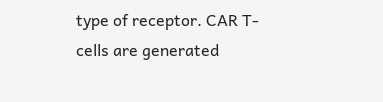type of receptor. CAR T-cells are generated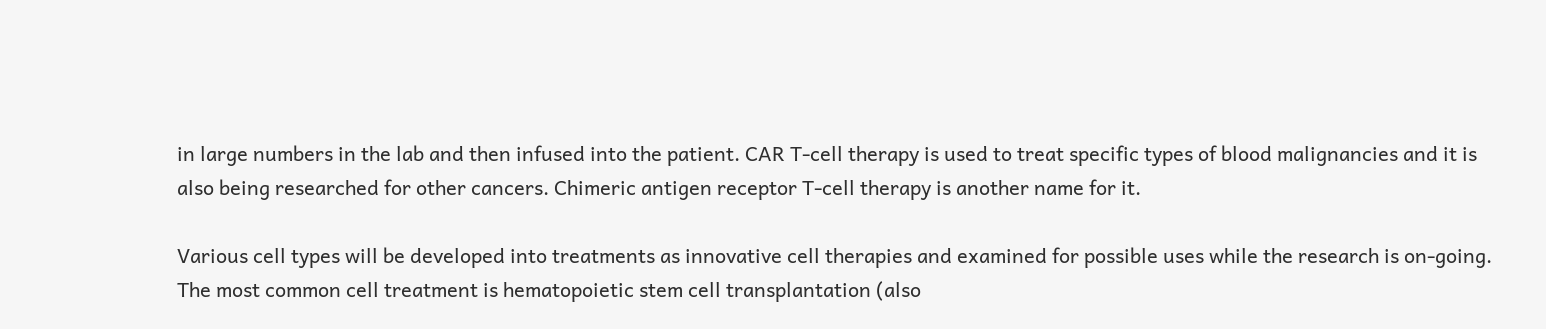in large numbers in the lab and then infused into the patient. CAR T-cell therapy is used to treat specific types of blood malignancies and it is also being researched for other cancers. Chimeric antigen receptor T-cell therapy is another name for it.

Various cell types will be developed into treatments as innovative cell therapies and examined for possible uses while the research is on-going. The most common cell treatment is hematopoietic stem cell transplantation (also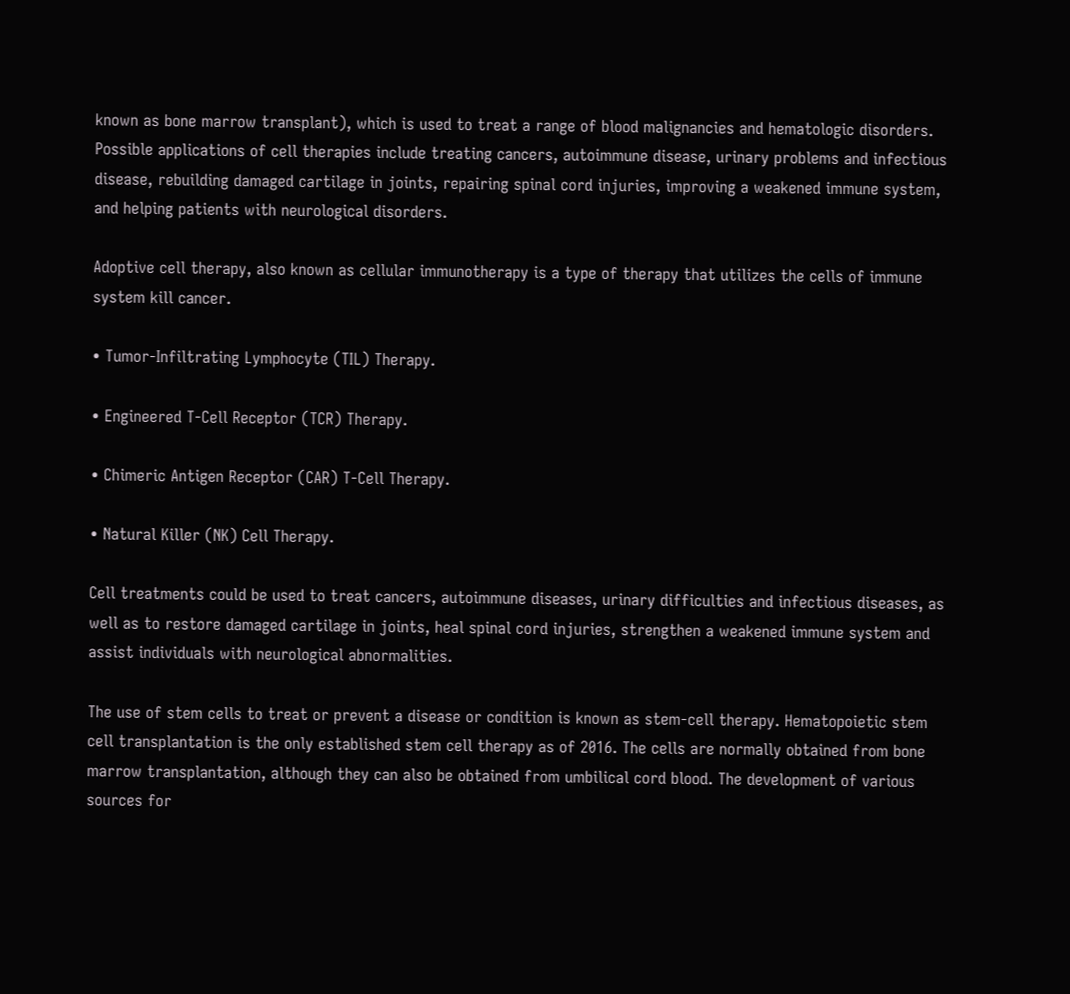known as bone marrow transplant), which is used to treat a range of blood malignancies and hematologic disorders. Possible applications of cell therapies include treating cancers, autoimmune disease, urinary problems and infectious disease, rebuilding damaged cartilage in joints, repairing spinal cord injuries, improving a weakened immune system, and helping patients with neurological disorders.

Adoptive cell therapy, also known as cellular immunotherapy is a type of therapy that utilizes the cells of immune system kill cancer.

• Tumor-Infiltrating Lymphocyte (TIL) Therapy.

• Engineered T-Cell Receptor (TCR) Therapy.

• Chimeric Antigen Receptor (CAR) T-Cell Therapy.

• Natural Killer (NK) Cell Therapy.

Cell treatments could be used to treat cancers, autoimmune diseases, urinary difficulties and infectious diseases, as well as to restore damaged cartilage in joints, heal spinal cord injuries, strengthen a weakened immune system and assist individuals with neurological abnormalities.

The use of stem cells to treat or prevent a disease or condition is known as stem-cell therapy. Hematopoietic stem cell transplantation is the only established stem cell therapy as of 2016. The cells are normally obtained from bone marrow transplantation, although they can also be obtained from umbilical cord blood. The development of various sources for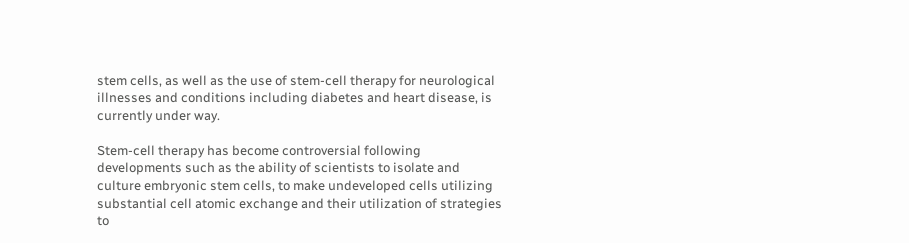stem cells, as well as the use of stem-cell therapy for neurological illnesses and conditions including diabetes and heart disease, is currently under way.

Stem-cell therapy has become controversial following developments such as the ability of scientists to isolate and culture embryonic stem cells, to make undeveloped cells utilizing substantial cell atomic exchange and their utilization of strategies to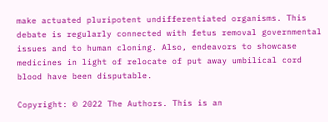make actuated pluripotent undifferentiated organisms. This debate is regularly connected with fetus removal governmental issues and to human cloning. Also, endeavors to showcase medicines in light of relocate of put away umbilical cord blood have been disputable.

Copyright: © 2022 The Authors. This is an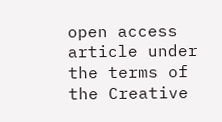open access article under the terms of the Creative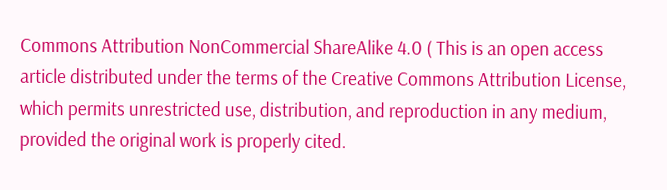Commons Attribution NonCommercial ShareAlike 4.0 ( This is an open access article distributed under the terms of the Creative Commons Attribution License, which permits unrestricted use, distribution, and reproduction in any medium, provided the original work is properly cited.